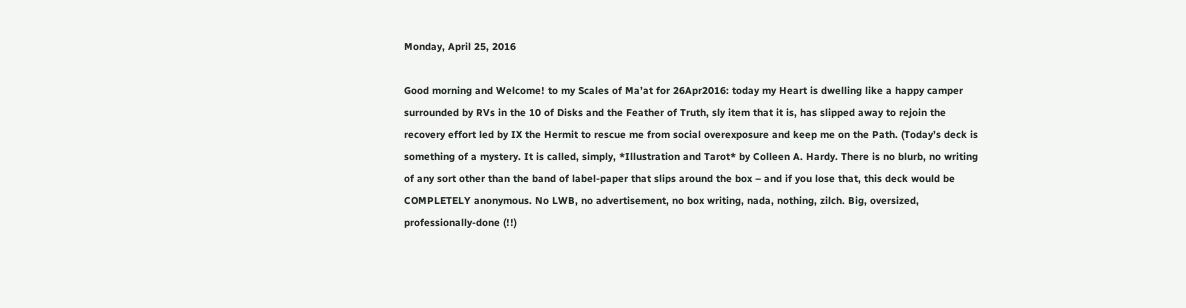Monday, April 25, 2016

Good morning and Welcome! to my Scales of Ma’at for 26Apr2016: today my Heart is dwelling like a happy camper surrounded by RVs in the 10 of Disks and the Feather of Truth, sly item that it is, has slipped away to rejoin the recovery effort led by IX the Hermit to rescue me from social overexposure and keep me on the Path. (Today’s deck is something of a mystery. It is called, simply, *Illustration and Tarot* by Colleen A. Hardy. There is no blurb, no writing of any sort other than the band of label-paper that slips around the box – and if you lose that, this deck would be COMPLETELY anonymous. No LWB, no advertisement, no box writing, nada, nothing, zilch. Big, oversized, professionally-done (!!)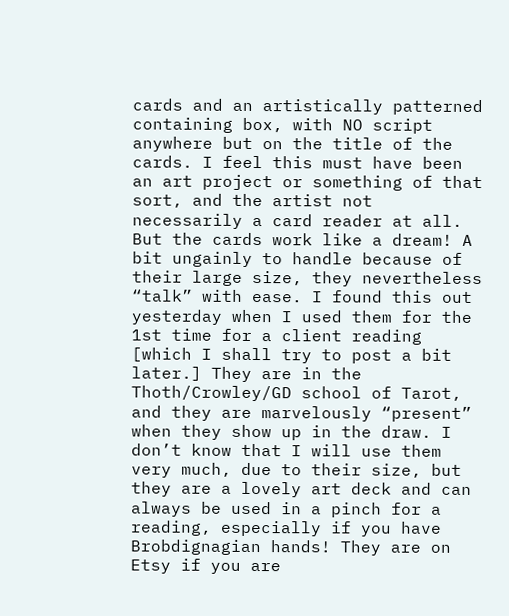cards and an artistically patterned containing box, with NO script anywhere but on the title of the cards. I feel this must have been an art project or something of that sort, and the artist not necessarily a card reader at all. But the cards work like a dream! A bit ungainly to handle because of their large size, they nevertheless “talk” with ease. I found this out yesterday when I used them for the 1st time for a client reading [which I shall try to post a bit later.] They are in the Thoth/Crowley/GD school of Tarot, and they are marvelously “present” when they show up in the draw. I don’t know that I will use them very much, due to their size, but they are a lovely art deck and can always be used in a pinch for a reading, especially if you have Brobdignagian hands! They are on Etsy if you are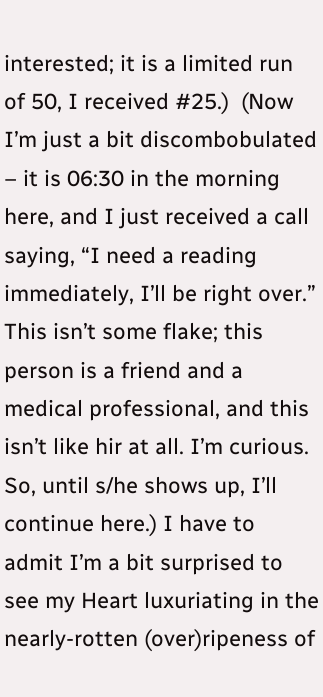interested; it is a limited run of 50, I received #25.)  (Now I’m just a bit discombobulated – it is 06:30 in the morning here, and I just received a call saying, “I need a reading immediately, I’ll be right over.” This isn’t some flake; this person is a friend and a medical professional, and this isn’t like hir at all. I’m curious. So, until s/he shows up, I’ll continue here.) I have to admit I’m a bit surprised to see my Heart luxuriating in the nearly-rotten (over)ripeness of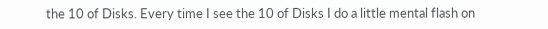the 10 of Disks. Every time I see the 10 of Disks I do a little mental flash on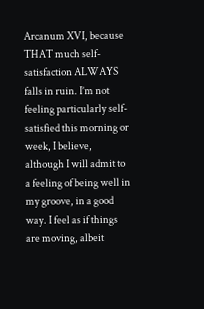Arcanum XVI, because THAT much self-satisfaction ALWAYS falls in ruin. I’m not feeling particularly self-satisfied this morning or week, I believe, although I will admit to a feeling of being well in my groove, in a good way. I feel as if things are moving, albeit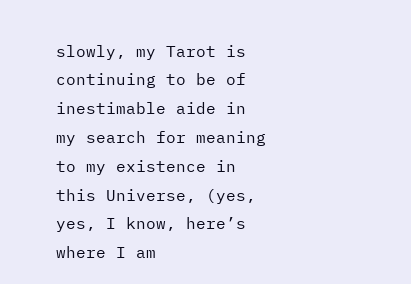slowly, my Tarot is continuing to be of inestimable aide in my search for meaning to my existence in this Universe, (yes, yes, I know, here’s where I am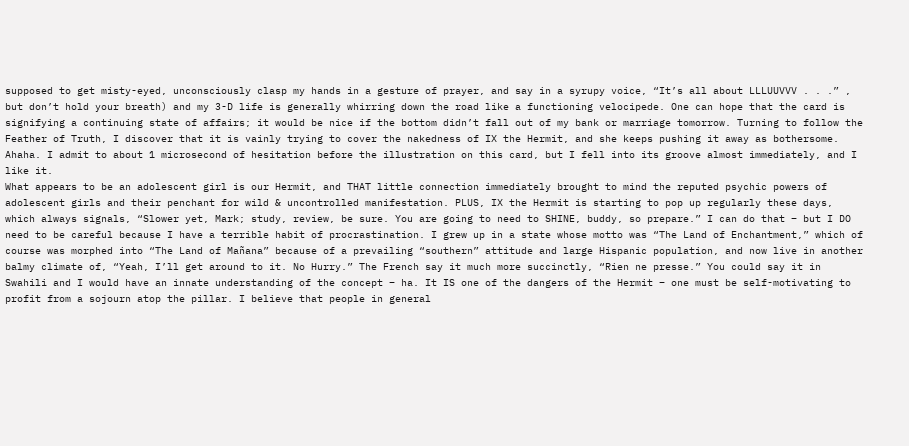supposed to get misty-eyed, unconsciously clasp my hands in a gesture of prayer, and say in a syrupy voice, “It’s all about LLLUUVVV . . .” , but don’t hold your breath) and my 3-D life is generally whirring down the road like a functioning velocipede. One can hope that the card is signifying a continuing state of affairs; it would be nice if the bottom didn’t fall out of my bank or marriage tomorrow. Turning to follow the Feather of Truth, I discover that it is vainly trying to cover the nakedness of IX the Hermit, and she keeps pushing it away as bothersome. Ahaha. I admit to about 1 microsecond of hesitation before the illustration on this card, but I fell into its groove almost immediately, and I like it.
What appears to be an adolescent girl is our Hermit, and THAT little connection immediately brought to mind the reputed psychic powers of adolescent girls and their penchant for wild & uncontrolled manifestation. PLUS, IX the Hermit is starting to pop up regularly these days, which always signals, “Slower yet, Mark; study, review, be sure. You are going to need to SHINE, buddy, so prepare.” I can do that – but I DO need to be careful because I have a terrible habit of procrastination. I grew up in a state whose motto was “The Land of Enchantment,” which of course was morphed into “The Land of Mañana” because of a prevailing “southern” attitude and large Hispanic population, and now live in another balmy climate of, “Yeah, I’ll get around to it. No Hurry.” The French say it much more succinctly, “Rien ne presse.” You could say it in Swahili and I would have an innate understanding of the concept – ha. It IS one of the dangers of the Hermit – one must be self-motivating to profit from a sojourn atop the pillar. I believe that people in general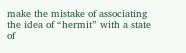make the mistake of associating the idea of “hermit” with a state of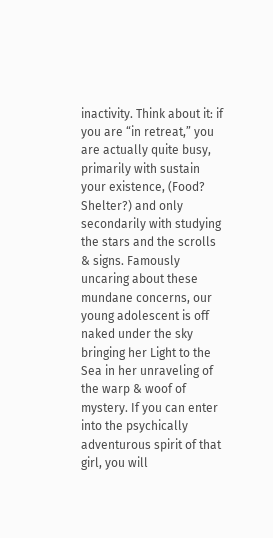inactivity. Think about it: if you are “in retreat,” you are actually quite busy, primarily with sustain your existence, (Food? Shelter?) and only secondarily with studying the stars and the scrolls & signs. Famously uncaring about these mundane concerns, our young adolescent is off naked under the sky bringing her Light to the Sea in her unraveling of the warp & woof of mystery. If you can enter into the psychically adventurous spirit of that girl, you will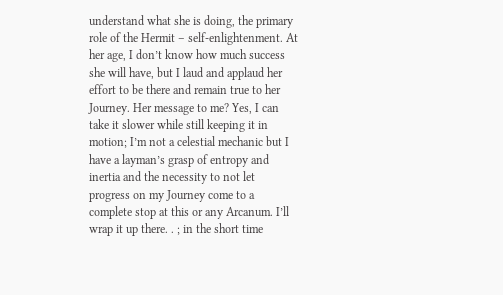understand what she is doing, the primary role of the Hermit – self-enlightenment. At her age, I don’t know how much success she will have, but I laud and applaud her effort to be there and remain true to her Journey. Her message to me? Yes, I can take it slower while still keeping it in motion; I’m not a celestial mechanic but I have a layman’s grasp of entropy and inertia and the necessity to not let progress on my Journey come to a complete stop at this or any Arcanum. I’ll wrap it up there. . ; in the short time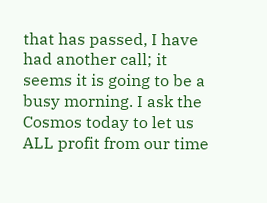that has passed, I have had another call; it seems it is going to be a busy morning. I ask the Cosmos today to let us ALL profit from our time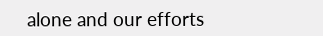alone and our efforts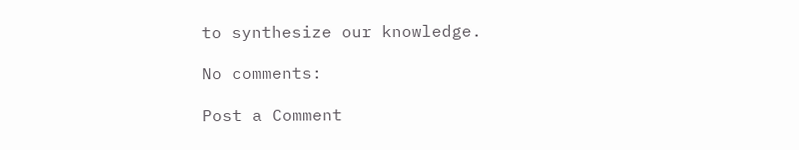to synthesize our knowledge.

No comments:

Post a Comment